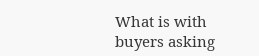What is with buyers asking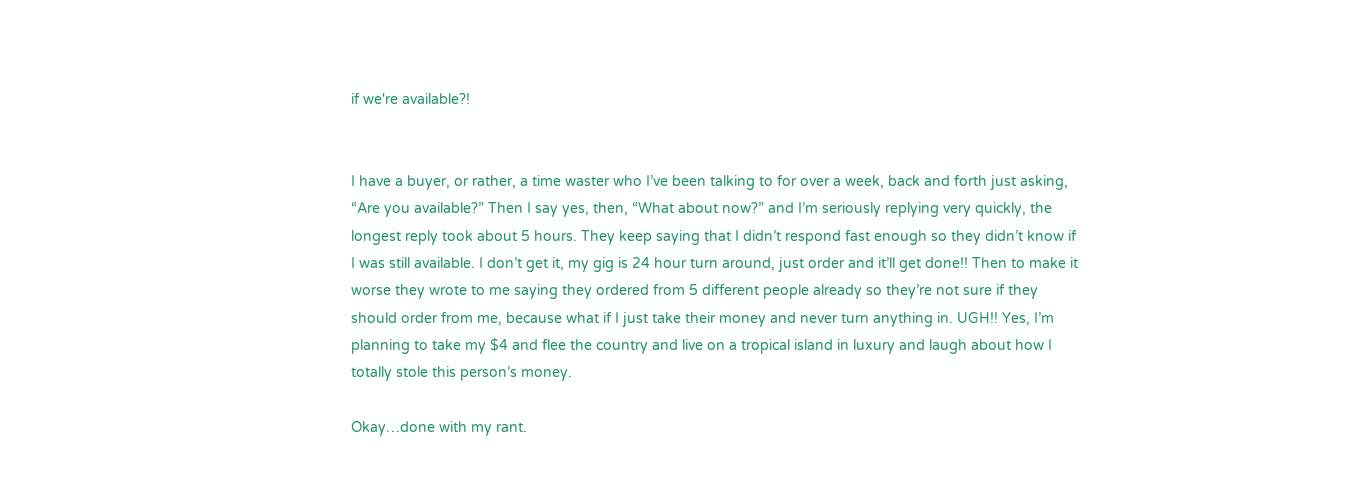if we're available?!


I have a buyer, or rather, a time waster who I’ve been talking to for over a week, back and forth just asking, “Are you available?” Then I say yes, then, “What about now?” and I’m seriously replying very quickly, the longest reply took about 5 hours. They keep saying that I didn’t respond fast enough so they didn’t know if I was still available. I don’t get it, my gig is 24 hour turn around, just order and it’ll get done!! Then to make it worse they wrote to me saying they ordered from 5 different people already so they’re not sure if they should order from me, because what if I just take their money and never turn anything in. UGH!! Yes, I’m planning to take my $4 and flee the country and live on a tropical island in luxury and laugh about how I totally stole this person’s money.

Okay…done with my rant.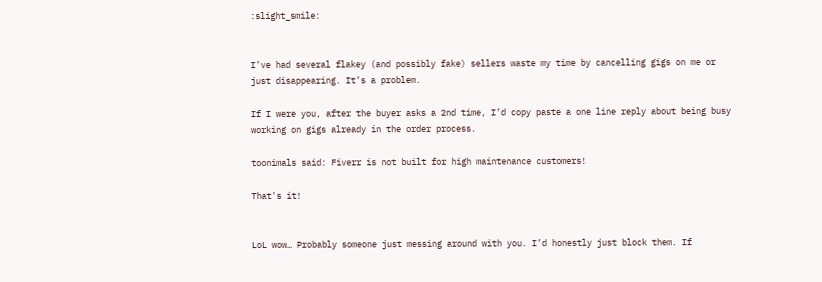:slight_smile:


I’ve had several flakey (and possibly fake) sellers waste my time by cancelling gigs on me or just disappearing. It’s a problem.

If I were you, after the buyer asks a 2nd time, I’d copy paste a one line reply about being busy working on gigs already in the order process.

toonimals said: Fiverr is not built for high maintenance customers!

That's it!


LoL wow… Probably someone just messing around with you. I’d honestly just block them. If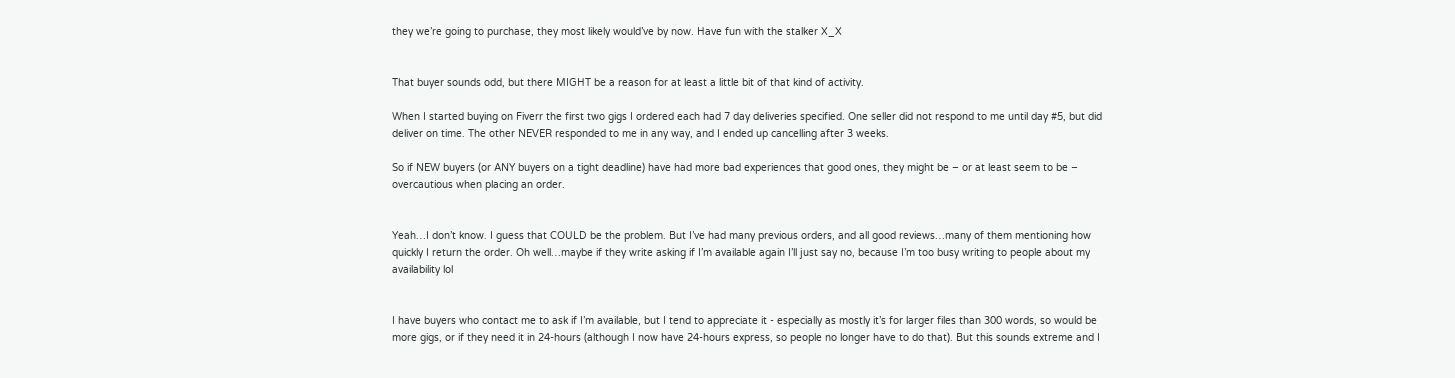they we’re going to purchase, they most likely would’ve by now. Have fun with the stalker X_X


That buyer sounds odd, but there MIGHT be a reason for at least a little bit of that kind of activity.

When I started buying on Fiverr the first two gigs I ordered each had 7 day deliveries specified. One seller did not respond to me until day #5, but did deliver on time. The other NEVER responded to me in any way, and I ended up cancelling after 3 weeks.

So if NEW buyers (or ANY buyers on a tight deadline) have had more bad experiences that good ones, they might be – or at least seem to be – overcautious when placing an order.


Yeah…I don’t know. I guess that COULD be the problem. But I’ve had many previous orders, and all good reviews…many of them mentioning how quickly I return the order. Oh well…maybe if they write asking if I’m available again I’ll just say no, because I’m too busy writing to people about my availability lol


I have buyers who contact me to ask if I’m available, but I tend to appreciate it - especially as mostly it’s for larger files than 300 words, so would be more gigs, or if they need it in 24-hours (although I now have 24-hours express, so people no longer have to do that). But this sounds extreme and I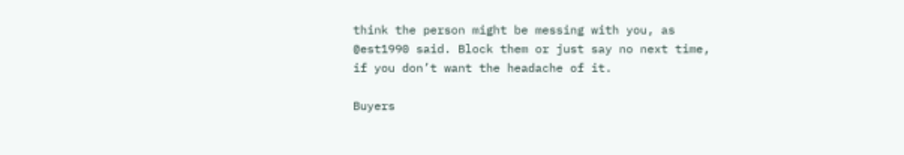think the person might be messing with you, as @est1990 said. Block them or just say no next time, if you don’t want the headache of it.

Buyers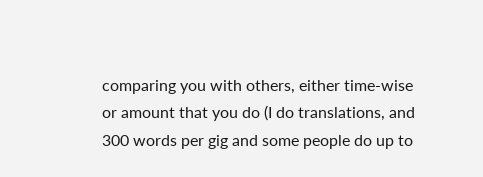comparing you with others, either time-wise or amount that you do (I do translations, and 300 words per gig and some people do up to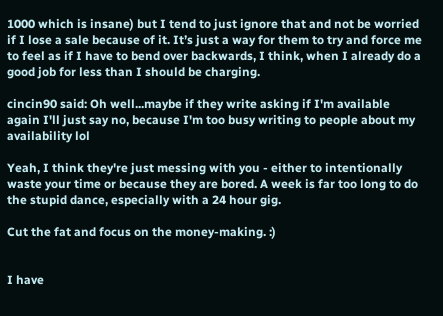1000 which is insane) but I tend to just ignore that and not be worried if I lose a sale because of it. It’s just a way for them to try and force me to feel as if I have to bend over backwards, I think, when I already do a good job for less than I should be charging.

cincin90 said: Oh well...maybe if they write asking if I'm available again I'll just say no, because I'm too busy writing to people about my availability lol

Yeah, I think they're just messing with you - either to intentionally waste your time or because they are bored. A week is far too long to do the stupid dance, especially with a 24 hour gig.

Cut the fat and focus on the money-making. :)


I have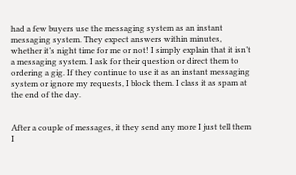had a few buyers use the messaging system as an instant messaging system. They expect answers within minutes, whether it’s night time for me or not! I simply explain that it isn’t a messaging system. I ask for their question or direct them to ordering a gig. If they continue to use it as an instant messaging system or ignore my requests, I block them. I class it as spam at the end of the day.


After a couple of messages, it they send any more I just tell them I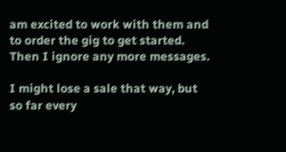am excited to work with them and to order the gig to get started. Then I ignore any more messages.

I might lose a sale that way, but so far every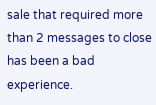sale that required more than 2 messages to close has been a bad experience.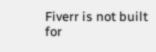Fiverr is not built for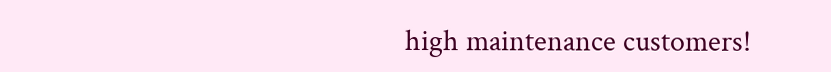high maintenance customers!